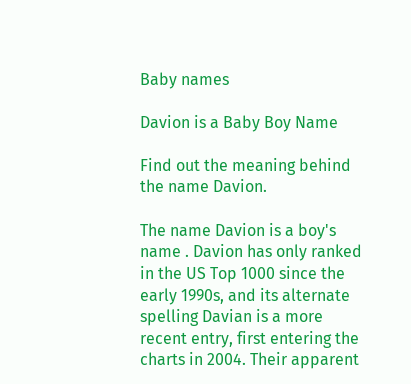Baby names

Davion is a Baby Boy Name

Find out the meaning behind the name Davion.

The name Davion is a boy's name . Davion has only ranked in the US Top 1000 since the early 1990s, and its alternate spelling Davian is a more recent entry, first entering the charts in 2004. Their apparent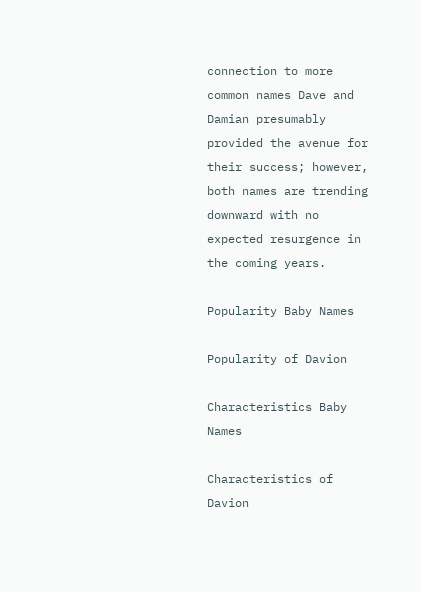connection to more common names Dave and Damian presumably provided the avenue for their success; however, both names are trending downward with no expected resurgence in the coming years.

Popularity Baby Names

Popularity of Davion

Characteristics Baby Names

Characteristics of Davion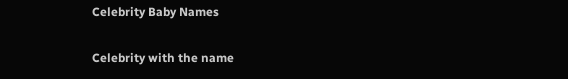Celebrity Baby Names

Celebrity with the name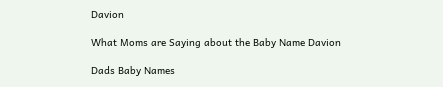Davion

What Moms are Saying about the Baby Name Davion

Dads Baby Names